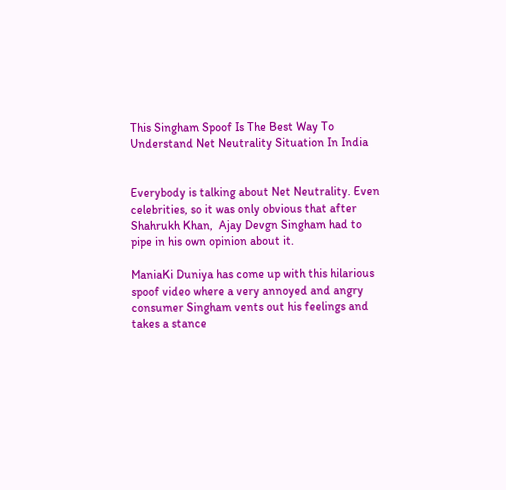This Singham Spoof Is The Best Way To Understand Net Neutrality Situation In India


Everybody is talking about Net Neutrality. Even celebrities, so it was only obvious that after Shahrukh Khan,  Ajay Devgn Singham had to pipe in his own opinion about it.

ManiaKi Duniya has come up with this hilarious spoof video where a very annoyed and angry consumer Singham vents out his feelings and takes a stance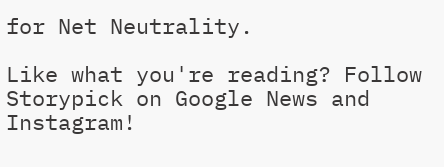for Net Neutrality.

Like what you're reading? Follow Storypick on Google News and Instagram!